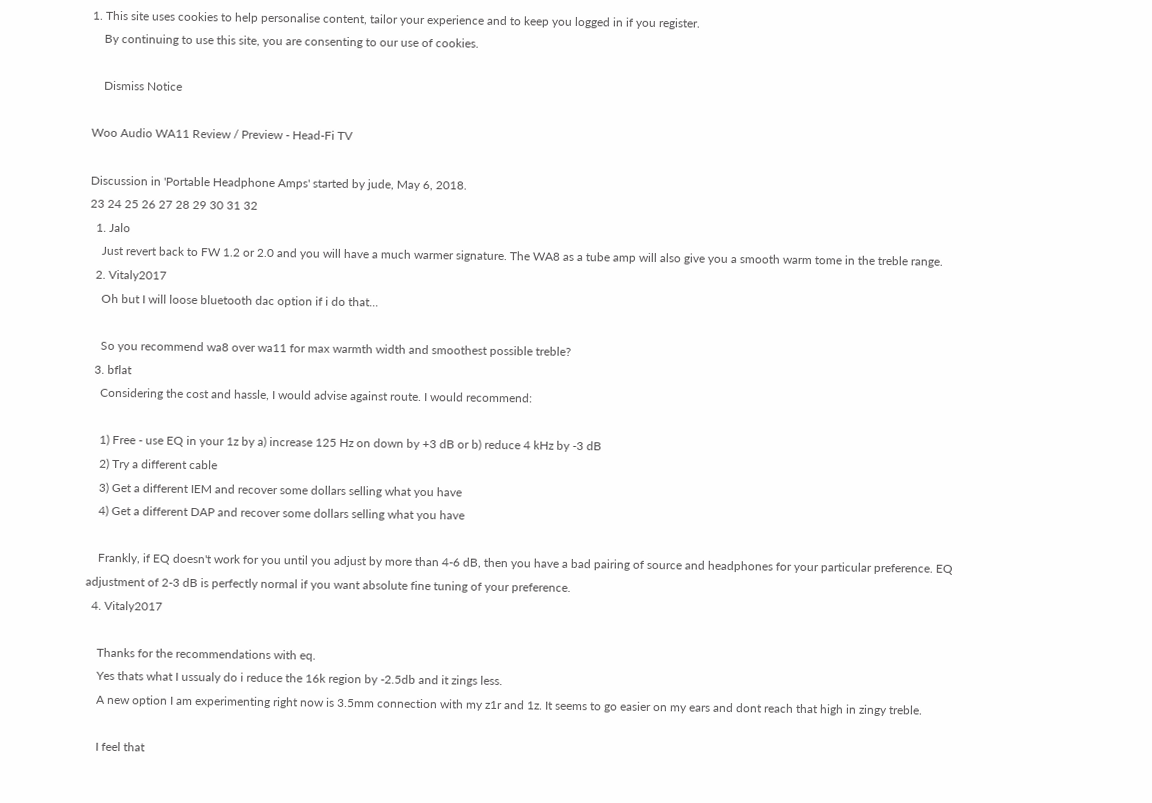1. This site uses cookies to help personalise content, tailor your experience and to keep you logged in if you register.
    By continuing to use this site, you are consenting to our use of cookies.

    Dismiss Notice

Woo Audio WA11 Review / Preview - Head-Fi TV

Discussion in 'Portable Headphone Amps' started by jude, May 6, 2018.
23 24 25 26 27 28 29 30 31 32
  1. Jalo
    Just revert back to FW 1.2 or 2.0 and you will have a much warmer signature. The WA8 as a tube amp will also give you a smooth warm tome in the treble range.
  2. Vitaly2017
    Oh but I will loose bluetooth dac option if i do that...

    So you recommend wa8 over wa11 for max warmth width and smoothest possible treble?
  3. bflat
    Considering the cost and hassle, I would advise against route. I would recommend:

    1) Free - use EQ in your 1z by a) increase 125 Hz on down by +3 dB or b) reduce 4 kHz by -3 dB
    2) Try a different cable
    3) Get a different IEM and recover some dollars selling what you have
    4) Get a different DAP and recover some dollars selling what you have

    Frankly, if EQ doesn't work for you until you adjust by more than 4-6 dB, then you have a bad pairing of source and headphones for your particular preference. EQ adjustment of 2-3 dB is perfectly normal if you want absolute fine tuning of your preference.
  4. Vitaly2017

    Thanks for the recommendations with eq.
    Yes thats what I ussualy do i reduce the 16k region by -2.5db and it zings less.
    A new option I am experimenting right now is 3.5mm connection with my z1r and 1z. It seems to go easier on my ears and dont reach that high in zingy treble.

    I feel that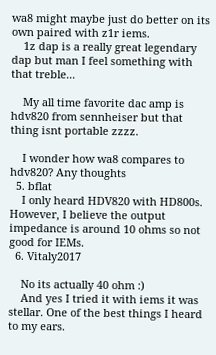wa8 might maybe just do better on its own paired with z1r iems.
    1z dap is a really great legendary dap but man I feel something with that treble...

    My all time favorite dac amp is hdv820 from sennheiser but that thing isnt portable zzzz.

    I wonder how wa8 compares to hdv820? Any thoughts
  5. bflat
    I only heard HDV820 with HD800s. However, I believe the output impedance is around 10 ohms so not good for IEMs.
  6. Vitaly2017

    No its actually 40 ohm :)
    And yes I tried it with iems it was stellar. One of the best things I heard to my ears.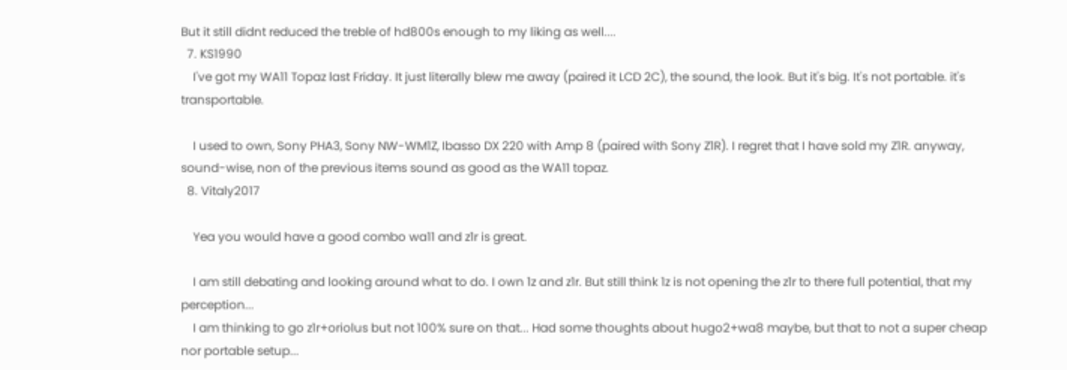But it still didnt reduced the treble of hd800s enough to my liking as well....
  7. KS1990
    I've got my WA11 Topaz last Friday. It just literally blew me away (paired it LCD 2C), the sound, the look. But it's big. It's not portable. it's transportable.

    I used to own, Sony PHA3, Sony NW-WM1Z, Ibasso DX 220 with Amp 8 (paired with Sony Z1R). I regret that I have sold my Z1R. anyway, sound-wise, non of the previous items sound as good as the WA11 topaz.
  8. Vitaly2017

    Yea you would have a good combo wa11 and z1r is great.

    I am still debating and looking around what to do. I own 1z and z1r. But still think 1z is not opening the z1r to there full potential, that my perception...
    I am thinking to go z1r+oriolus but not 100% sure on that... Had some thoughts about hugo2+wa8 maybe, but that to not a super cheap nor portable setup...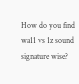How do you find wa11 vs 1z sound signature wise?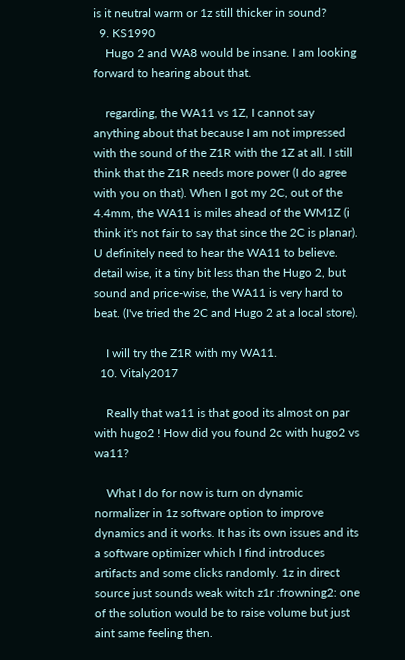is it neutral warm or 1z still thicker in sound?
  9. KS1990
    Hugo 2 and WA8 would be insane. I am looking forward to hearing about that.

    regarding, the WA11 vs 1Z, I cannot say anything about that because I am not impressed with the sound of the Z1R with the 1Z at all. I still think that the Z1R needs more power (I do agree with you on that). When I got my 2C, out of the 4.4mm, the WA11 is miles ahead of the WM1Z (i think it's not fair to say that since the 2C is planar). U definitely need to hear the WA11 to believe. detail wise, it a tiny bit less than the Hugo 2, but sound and price-wise, the WA11 is very hard to beat. (I've tried the 2C and Hugo 2 at a local store).

    I will try the Z1R with my WA11.
  10. Vitaly2017

    Really that wa11 is that good its almost on par with hugo2 ! How did you found 2c with hugo2 vs wa11?

    What I do for now is turn on dynamic normalizer in 1z software option to improve dynamics and it works. It has its own issues and its a software optimizer which I find introduces artifacts and some clicks randomly. 1z in direct source just sounds weak witch z1r :frowning2: one of the solution would be to raise volume but just aint same feeling then.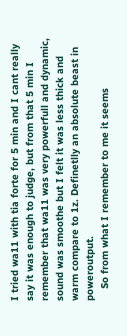I tried wa11 with tia forte for 5 min and I cant really say it was enough to judge, but from that 5 min I remember that wa11 was very powerfull and dynamic, sound was smoothe but I felt it was less thick and warm compare to 1z. Definetlly an absolute beast in poweroutput.
    So from what I remember to me it seems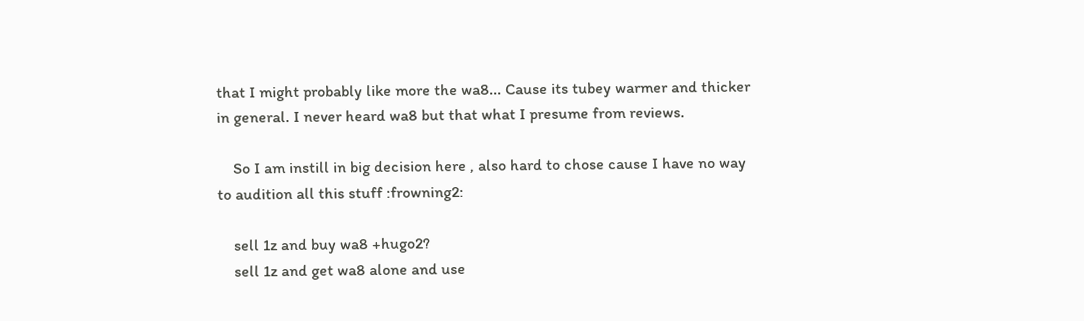that I might probably like more the wa8... Cause its tubey warmer and thicker in general. I never heard wa8 but that what I presume from reviews.

    So I am instill in big decision here , also hard to chose cause I have no way to audition all this stuff :frowning2:

    sell 1z and buy wa8 +hugo2?
    sell 1z and get wa8 alone and use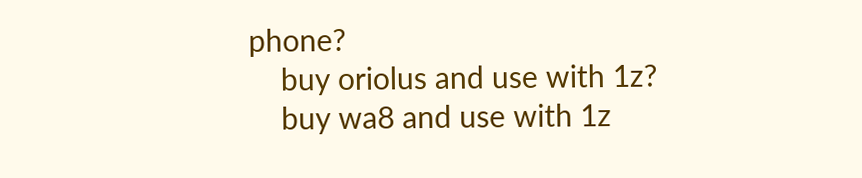phone?
    buy oriolus and use with 1z?
    buy wa8 and use with 1z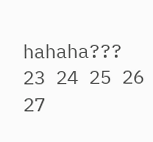hahaha???
23 24 25 26 27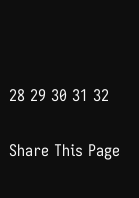28 29 30 31 32

Share This Page